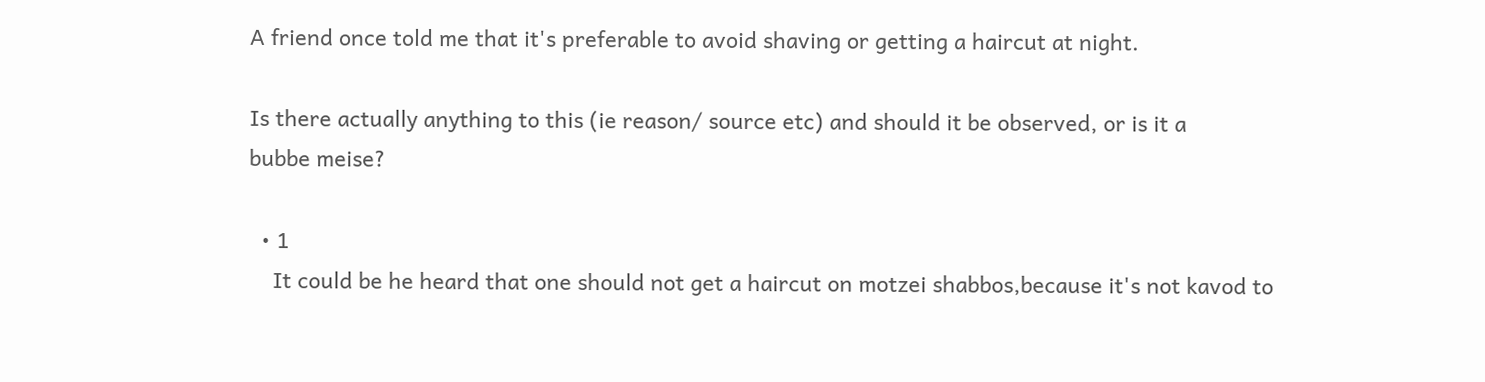A friend once told me that it's preferable to avoid shaving or getting a haircut at night.

Is there actually anything to this (ie reason/ source etc) and should it be observed, or is it a
bubbe meise?

  • 1
    It could be he heard that one should not get a haircut on motzei shabbos,because it's not kavod to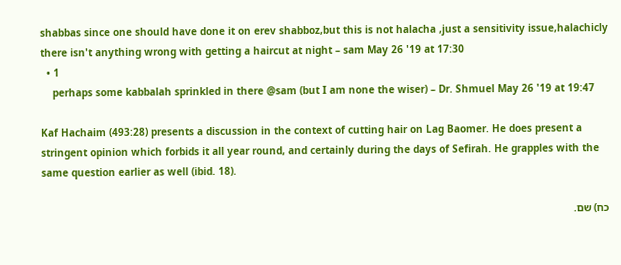shabbas since one should have done it on erev shabboz,but this is not halacha ,just a sensitivity issue,halachicly there isn't anything wrong with getting a haircut at night – sam May 26 '19 at 17:30
  • 1
    perhaps some kabbalah sprinkled in there @sam (but I am none the wiser) – Dr. Shmuel May 26 '19 at 19:47

Kaf Hachaim (493:28) presents a discussion in the context of cutting hair on Lag Baomer. He does present a stringent opinion which forbids it all year round, and certainly during the days of Sefirah. He grapples with the same question earlier as well (ibid. 18).

כח) שם.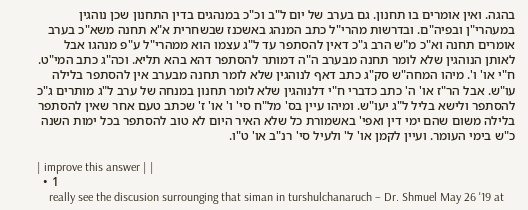בהגה. ואין אומרים בו תחנון. גם בערב של יום ל"ב וכ"כ במנהגים בדין התחנון שכן נוהגין במעהרי"ן ובפיה"ם. ובדרשות מהרי"ל כתב המנהג באשכנז שבשחרית א"א תחנה משא"כ בערב אומרים תחנה וא"כ מ"ש הרב ג"כ דאין להסתפר עד ל"ג עצמו הוא ממהרי"ל ע"פ מנהגו אבל לאותן הנוהגין שלא לומר תחנה מבערב ה"ה דמותר להסתפר דהא בהא תליא. וכה"ג כתב המי"ט. ח"י או' ו'. מיהו המחה"ש סק"ג כתב דאף לנוהגין שלא לומר תחנה מבערב אין להסתפר בלילה עו"ש. אבל הר"ז או' ה' כתב כדברי ח"י דלנוהגין שלא לומר תחנון במנחה של ערב ל"ג מותרים ג"כ להסתפר ולישא בליל ל"ג יעו"ש. ומיהו עיין בס' מל"ח סי' ו' או' ז' שכתב טעם אחר שאין להסתפר בלילה משום שהם ימי דין ואפי' באשמורת כל שלא האיר היום לא טוב להסתפר בכל ימות השנה כ"ש בימי העומר. ועיין לקמן או' ל' ולעיל סי' רנ"ב או' ט"ו.

| improve this answer | |
  • 1
    really see the discusion surrounging that siman in turshulchanaruch – Dr. Shmuel May 26 '19 at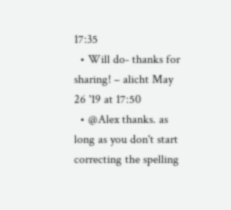17:35
  • Will do- thanks for sharing! – alicht May 26 '19 at 17:50
  • @Alex thanks. as long as you don't start correcting the spelling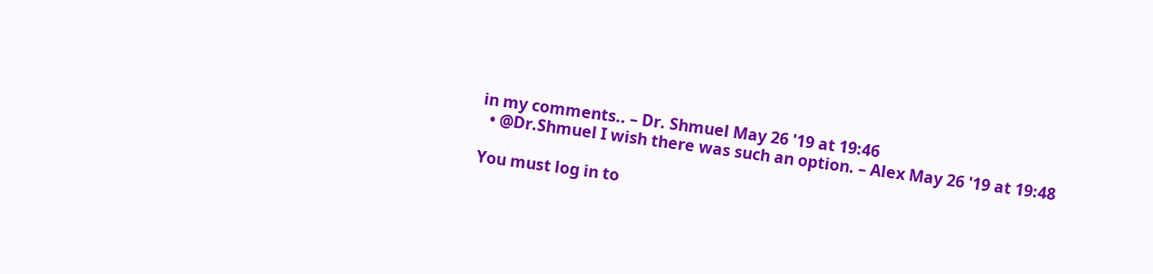in my comments.. – Dr. Shmuel May 26 '19 at 19:46
  • @Dr.Shmuel I wish there was such an option. – Alex May 26 '19 at 19:48

You must log in to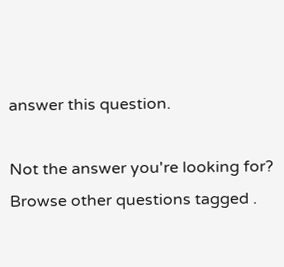answer this question.

Not the answer you're looking for? Browse other questions tagged .